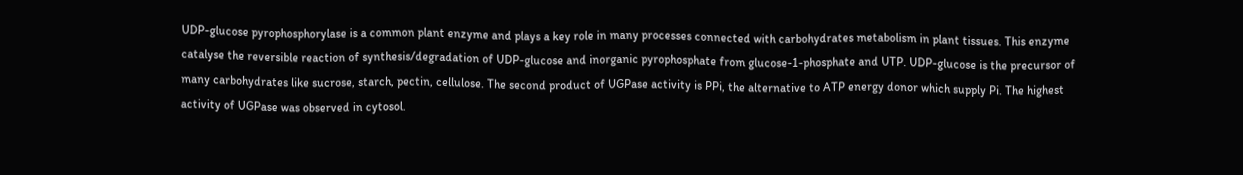UDP-glucose pyrophosphorylase is a common plant enzyme and plays a key role in many processes connected with carbohydrates metabolism in plant tissues. This enzyme catalyse the reversible reaction of synthesis/degradation of UDP-glucose and inorganic pyrophosphate from glucose-1-phosphate and UTP. UDP-glucose is the precursor of many carbohydrates like sucrose, starch, pectin, cellulose. The second product of UGPase activity is PPi, the alternative to ATP energy donor which supply Pi. The highest activity of UGPase was observed in cytosol.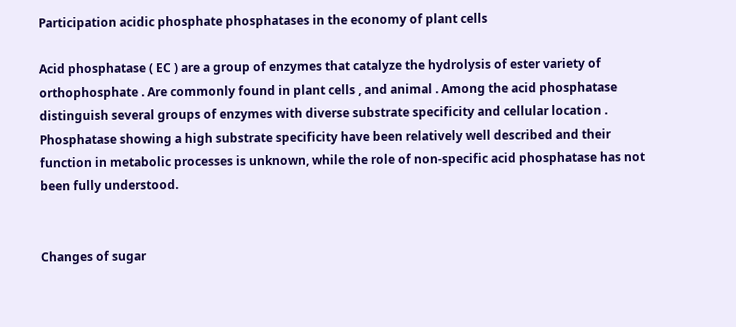Participation acidic phosphate phosphatases in the economy of plant cells

Acid phosphatase ( EC ) are a group of enzymes that catalyze the hydrolysis of ester variety of orthophosphate . Are commonly found in plant cells , and animal . Among the acid phosphatase distinguish several groups of enzymes with diverse substrate specificity and cellular location . Phosphatase showing a high substrate specificity have been relatively well described and their function in metabolic processes is unknown, while the role of non-specific acid phosphatase has not been fully understood.


Changes of sugar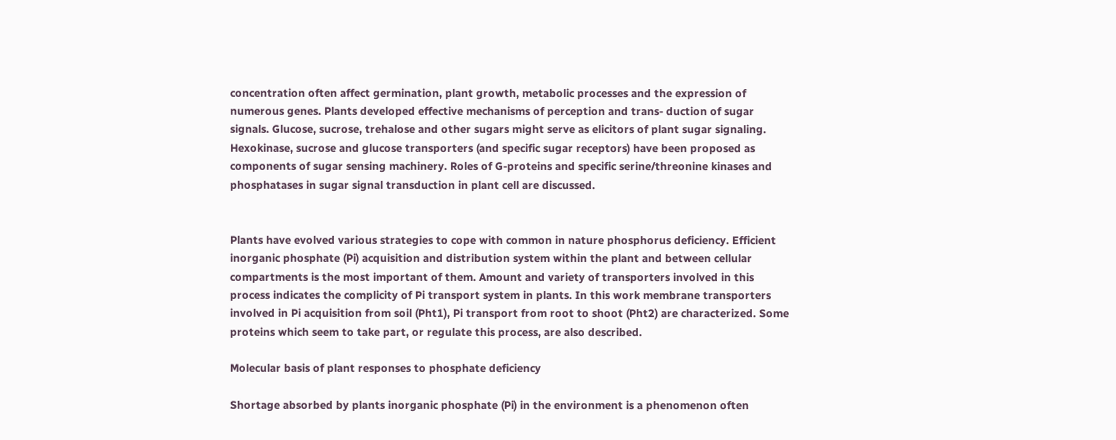concentration often affect germination, plant growth, metabolic processes and the expression of numerous genes. Plants developed effective mechanisms of perception and trans- duction of sugar signals. Glucose, sucrose, trehalose and other sugars might serve as elicitors of plant sugar signaling. Hexokinase, sucrose and glucose transporters (and specific sugar receptors) have been proposed as components of sugar sensing machinery. Roles of G-proteins and specific serine/threonine kinases and phosphatases in sugar signal transduction in plant cell are discussed.


Plants have evolved various strategies to cope with common in nature phosphorus deficiency. Efficient inorganic phosphate (Pi) acquisition and distribution system within the plant and between cellular compartments is the most important of them. Amount and variety of transporters involved in this process indicates the complicity of Pi transport system in plants. In this work membrane transporters involved in Pi acquisition from soil (Pht1), Pi transport from root to shoot (Pht2) are characterized. Some proteins which seem to take part, or regulate this process, are also described.

Molecular basis of plant responses to phosphate deficiency

Shortage absorbed by plants inorganic phosphate (Pi) in the environment is a phenomenon often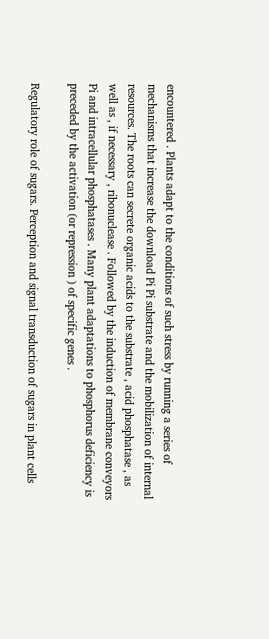encountered . Plants adapt to the conditions of such stress by running a series of mechanisms that increase the download Pi Pi substrate and the mobilization of internal resources. The roots can secrete organic acids to the substrate , acid phosphatase , as well as , if necessary , ribonuclease . Followed by the induction of membrane conveyors Pi and intracellular phosphatases . Many plant adaptations to phosphorus deficiency is preceded by the activation (or repression ) of specific genes .

Regulatory role of sugars. Perception and signal transduction of sugars in plant cells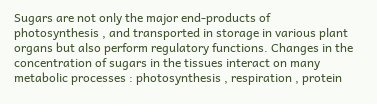Sugars are not only the major end-products of photosynthesis , and transported in storage in various plant organs but also perform regulatory functions. Changes in the concentration of sugars in the tissues interact on many metabolic processes : photosynthesis , respiration , protein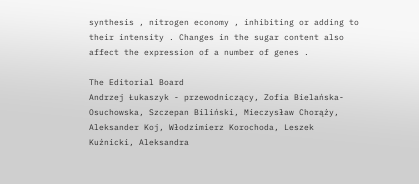synthesis , nitrogen economy , inhibiting or adding to their intensity . Changes in the sugar content also affect the expression of a number of genes .

The Editorial Board
Andrzej Łukaszyk - przewodniczący, Zofia Bielańska-Osuchowska, Szczepan Biliński, Mieczysław Chorąży, Aleksander Koj, Włodzimierz Korochoda, Leszek Kuźnicki, Aleksandra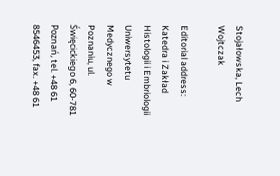Stojałowska, Lech Wojtczak

Editorial address:
Katedra i Zakład Histologii i Embriologii Uniwersytetu Medycznego w Poznaniu, ul. Święcickiego 6, 60-781 Poznań, tel. +48 61 8546453, fax. +48 61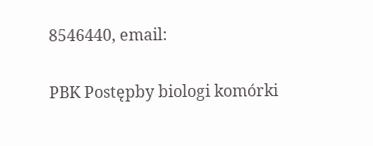8546440, email:

PBK Postępby biologi komórki